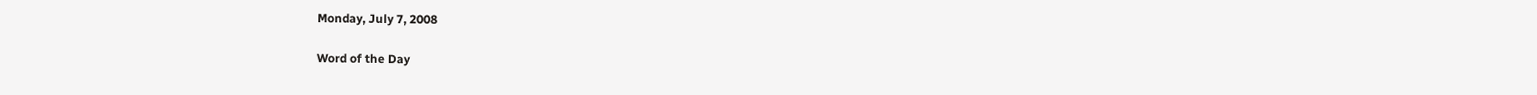Monday, July 7, 2008

Word of the Day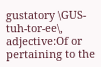gustatory \GUS-tuh-tor-ee\, adjective:Of or pertaining to the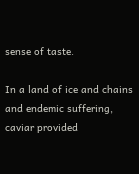sense of taste.

In a land of ice and chains and endemic suffering, caviar provided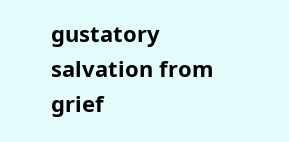gustatory salvation from grief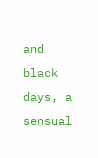and black days, a sensual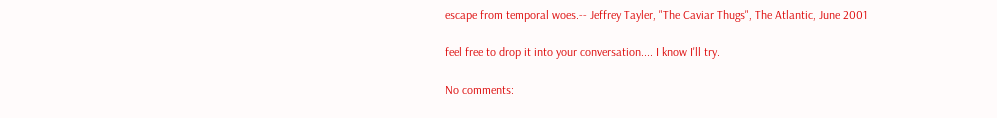escape from temporal woes.-- Jeffrey Tayler, "The Caviar Thugs", The Atlantic, June 2001

feel free to drop it into your conversation.... I know I'll try.

No comments: